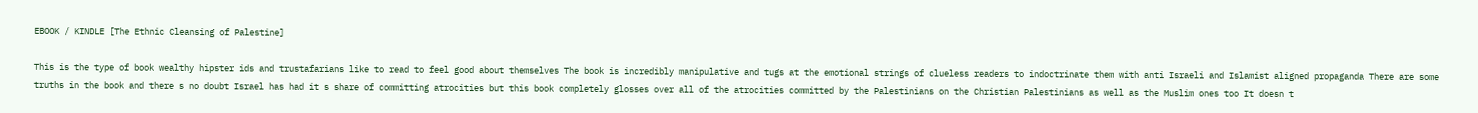EBOOK / KINDLE [The Ethnic Cleansing of Palestine]

This is the type of book wealthy hipster ids and trustafarians like to read to feel good about themselves The book is incredibly manipulative and tugs at the emotional strings of clueless readers to indoctrinate them with anti Israeli and Islamist aligned propaganda There are some truths in the book and there s no doubt Israel has had it s share of committing atrocities but this book completely glosses over all of the atrocities committed by the Palestinians on the Christian Palestinians as well as the Muslim ones too It doesn t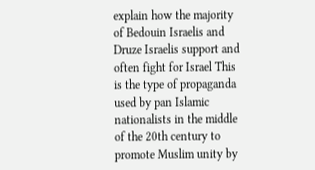explain how the majority of Bedouin Israelis and Druze Israelis support and often fight for Israel This is the type of propaganda used by pan Islamic nationalists in the middle of the 20th century to promote Muslim unity by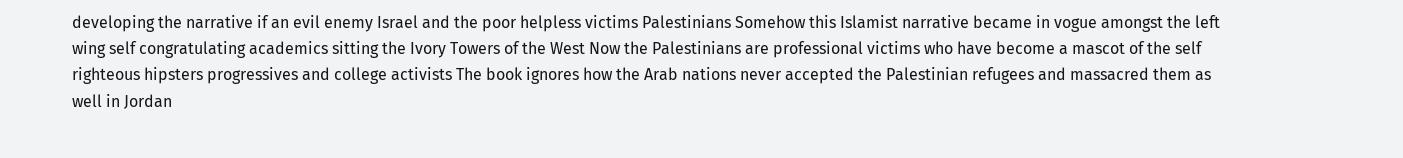developing the narrative if an evil enemy Israel and the poor helpless victims Palestinians Somehow this Islamist narrative became in vogue amongst the left wing self congratulating academics sitting the Ivory Towers of the West Now the Palestinians are professional victims who have become a mascot of the self righteous hipsters progressives and college activists The book ignores how the Arab nations never accepted the Palestinian refugees and massacred them as well in Jordan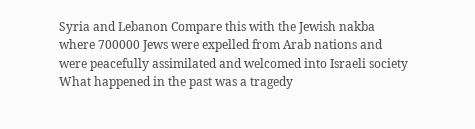Syria and Lebanon Compare this with the Jewish nakba where 700000 Jews were expelled from Arab nations and were peacefully assimilated and welcomed into Israeli society What happened in the past was a tragedy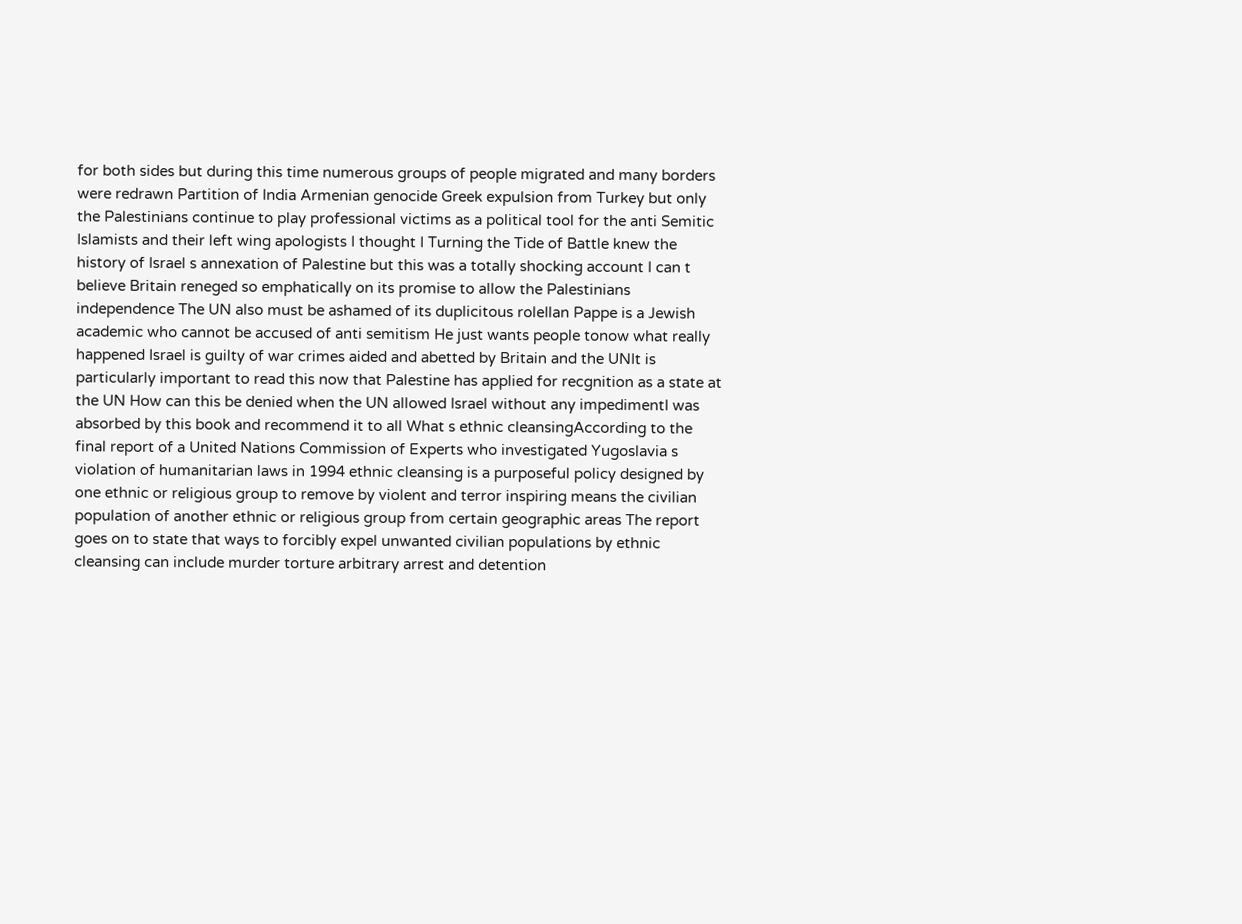for both sides but during this time numerous groups of people migrated and many borders were redrawn Partition of India Armenian genocide Greek expulsion from Turkey but only the Palestinians continue to play professional victims as a political tool for the anti Semitic Islamists and their left wing apologists I thought I Turning the Tide of Battle knew the history of Israel s annexation of Palestine but this was a totally shocking account I can t believe Britain reneged so emphatically on its promise to allow the Palestinians independence The UN also must be ashamed of its duplicitous roleIlan Pappe is a Jewish academic who cannot be accused of anti semitism He just wants people tonow what really happened Israel is guilty of war crimes aided and abetted by Britain and the UNIt is particularly important to read this now that Palestine has applied for recgnition as a state at the UN How can this be denied when the UN allowed Israel without any impedimentI was absorbed by this book and recommend it to all What s ethnic cleansingAccording to the final report of a United Nations Commission of Experts who investigated Yugoslavia s violation of humanitarian laws in 1994 ethnic cleansing is a purposeful policy designed by one ethnic or religious group to remove by violent and terror inspiring means the civilian population of another ethnic or religious group from certain geographic areas The report goes on to state that ways to forcibly expel unwanted civilian populations by ethnic cleansing can include murder torture arbitrary arrest and detention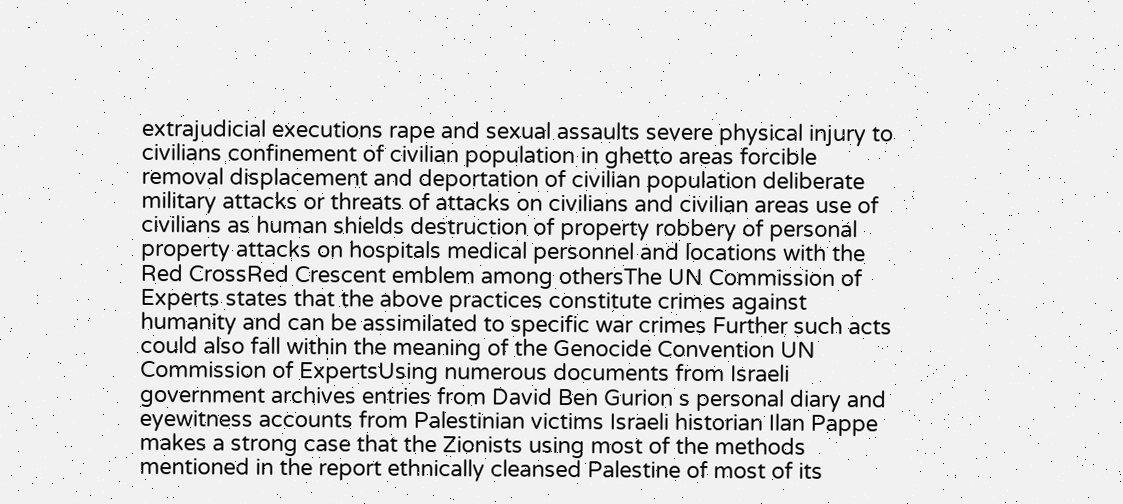extrajudicial executions rape and sexual assaults severe physical injury to civilians confinement of civilian population in ghetto areas forcible removal displacement and deportation of civilian population deliberate military attacks or threats of attacks on civilians and civilian areas use of civilians as human shields destruction of property robbery of personal property attacks on hospitals medical personnel and locations with the Red CrossRed Crescent emblem among othersThe UN Commission of Experts states that the above practices constitute crimes against humanity and can be assimilated to specific war crimes Further such acts could also fall within the meaning of the Genocide Convention UN Commission of ExpertsUsing numerous documents from Israeli government archives entries from David Ben Gurion s personal diary and eyewitness accounts from Palestinian victims Israeli historian Ilan Pappe makes a strong case that the Zionists using most of the methods mentioned in the report ethnically cleansed Palestine of most of its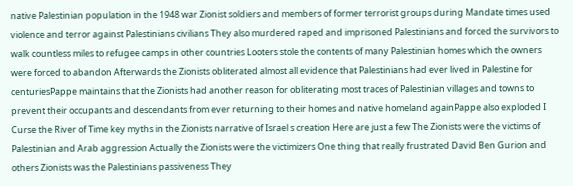native Palestinian population in the 1948 war Zionist soldiers and members of former terrorist groups during Mandate times used violence and terror against Palestinians civilians They also murdered raped and imprisoned Palestinians and forced the survivors to walk countless miles to refugee camps in other countries Looters stole the contents of many Palestinian homes which the owners were forced to abandon Afterwards the Zionists obliterated almost all evidence that Palestinians had ever lived in Palestine for centuriesPappe maintains that the Zionists had another reason for obliterating most traces of Palestinian villages and towns to prevent their occupants and descendants from ever returning to their homes and native homeland againPappe also exploded I Curse the River of Time key myths in the Zionists narrative of Israel s creation Here are just a few The Zionists were the victims of Palestinian and Arab aggression Actually the Zionists were the victimizers One thing that really frustrated David Ben Gurion and others Zionists was the Palestinians passiveness They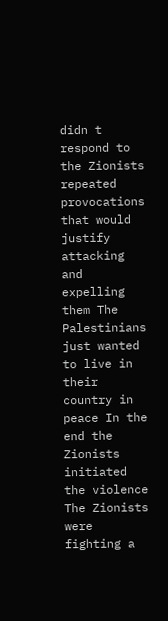didn t respond to the Zionists repeated provocations that would justify attacking and expelling them The Palestinians just wanted to live in their country in peace In the end the Zionists initiated the violence The Zionists were fighting a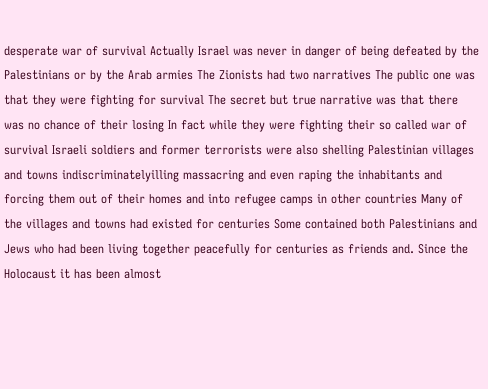desperate war of survival Actually Israel was never in danger of being defeated by the Palestinians or by the Arab armies The Zionists had two narratives The public one was that they were fighting for survival The secret but true narrative was that there was no chance of their losing In fact while they were fighting their so called war of survival Israeli soldiers and former terrorists were also shelling Palestinian villages and towns indiscriminatelyilling massacring and even raping the inhabitants and forcing them out of their homes and into refugee camps in other countries Many of the villages and towns had existed for centuries Some contained both Palestinians and Jews who had been living together peacefully for centuries as friends and. Since the Holocaust it has been almost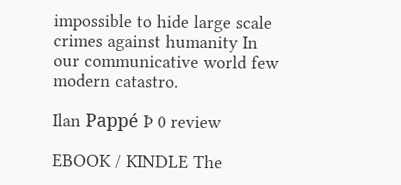impossible to hide large scale crimes against humanity In our communicative world few modern catastro.

Ilan Pappé Þ 0 review

EBOOK / KINDLE The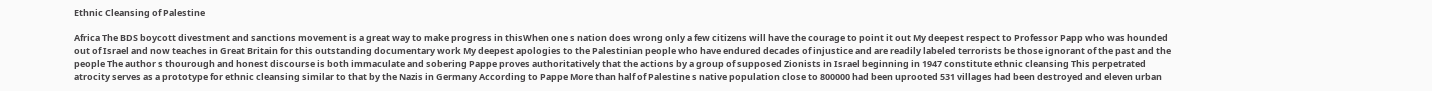Ethnic Cleansing of Palestine

Africa The BDS boycott divestment and sanctions movement is a great way to make progress in thisWhen one s nation does wrong only a few citizens will have the courage to point it out My deepest respect to Professor Papp who was hounded out of Israel and now teaches in Great Britain for this outstanding documentary work My deepest apologies to the Palestinian people who have endured decades of injustice and are readily labeled terrorists be those ignorant of the past and the people The author s thourough and honest discourse is both immaculate and sobering Pappe proves authoritatively that the actions by a group of supposed Zionists in Israel beginning in 1947 constitute ethnic cleansing This perpetrated atrocity serves as a prototype for ethnic cleansing similar to that by the Nazis in Germany According to Pappe More than half of Palestine s native population close to 800000 had been uprooted 531 villages had been destroyed and eleven urban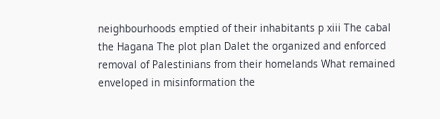neighbourhoods emptied of their inhabitants p xiii The cabal the Hagana The plot plan Dalet the organized and enforced removal of Palestinians from their homelands What remained enveloped in misinformation the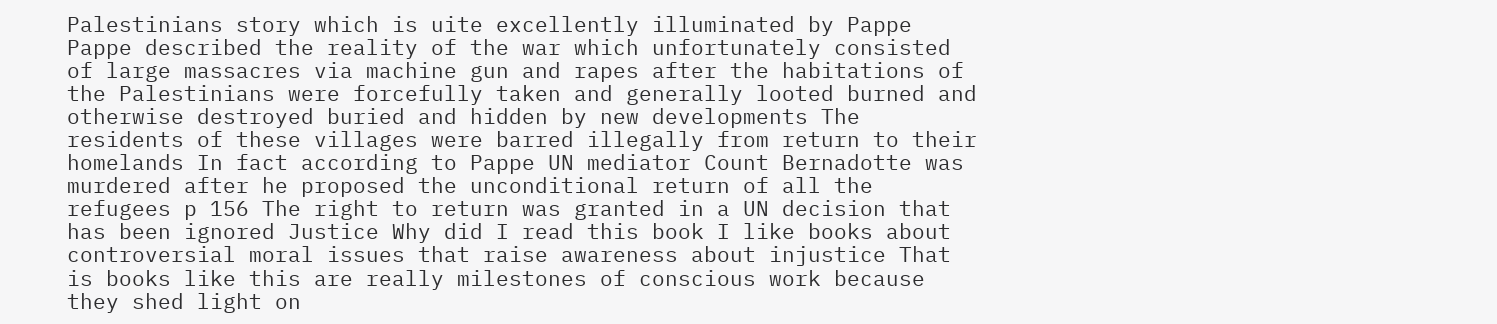Palestinians story which is uite excellently illuminated by Pappe Pappe described the reality of the war which unfortunately consisted of large massacres via machine gun and rapes after the habitations of the Palestinians were forcefully taken and generally looted burned and otherwise destroyed buried and hidden by new developments The residents of these villages were barred illegally from return to their homelands In fact according to Pappe UN mediator Count Bernadotte was murdered after he proposed the unconditional return of all the refugees p 156 The right to return was granted in a UN decision that has been ignored Justice Why did I read this book I like books about controversial moral issues that raise awareness about injustice That is books like this are really milestones of conscious work because they shed light on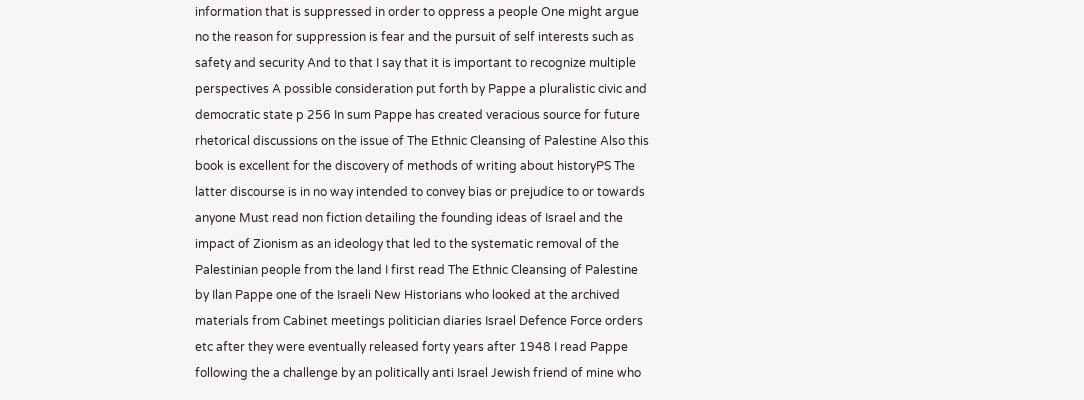information that is suppressed in order to oppress a people One might argue no the reason for suppression is fear and the pursuit of self interests such as safety and security And to that I say that it is important to recognize multiple perspectives A possible consideration put forth by Pappe a pluralistic civic and democratic state p 256 In sum Pappe has created veracious source for future rhetorical discussions on the issue of The Ethnic Cleansing of Palestine Also this book is excellent for the discovery of methods of writing about historyPS The latter discourse is in no way intended to convey bias or prejudice to or towards anyone Must read non fiction detailing the founding ideas of Israel and the impact of Zionism as an ideology that led to the systematic removal of the Palestinian people from the land I first read The Ethnic Cleansing of Palestine by Ilan Pappe one of the Israeli New Historians who looked at the archived materials from Cabinet meetings politician diaries Israel Defence Force orders etc after they were eventually released forty years after 1948 I read Pappe following the a challenge by an politically anti Israel Jewish friend of mine who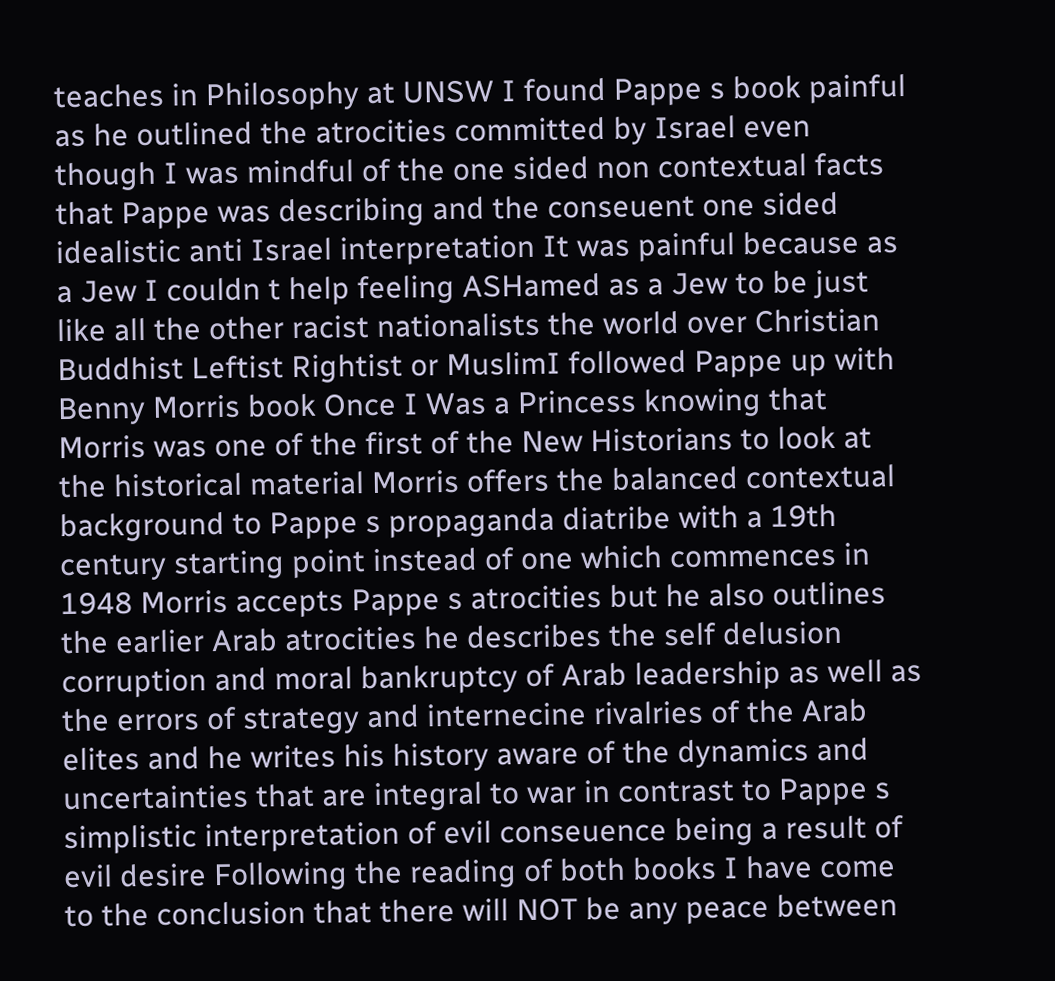teaches in Philosophy at UNSW I found Pappe s book painful as he outlined the atrocities committed by Israel even though I was mindful of the one sided non contextual facts that Pappe was describing and the conseuent one sided idealistic anti Israel interpretation It was painful because as a Jew I couldn t help feeling ASHamed as a Jew to be just like all the other racist nationalists the world over Christian Buddhist Leftist Rightist or MuslimI followed Pappe up with Benny Morris book Once I Was a Princess knowing that Morris was one of the first of the New Historians to look at the historical material Morris offers the balanced contextual background to Pappe s propaganda diatribe with a 19th century starting point instead of one which commences in 1948 Morris accepts Pappe s atrocities but he also outlines the earlier Arab atrocities he describes the self delusion corruption and moral bankruptcy of Arab leadership as well as the errors of strategy and internecine rivalries of the Arab elites and he writes his history aware of the dynamics and uncertainties that are integral to war in contrast to Pappe s simplistic interpretation of evil conseuence being a result of evil desire Following the reading of both books I have come to the conclusion that there will NOT be any peace between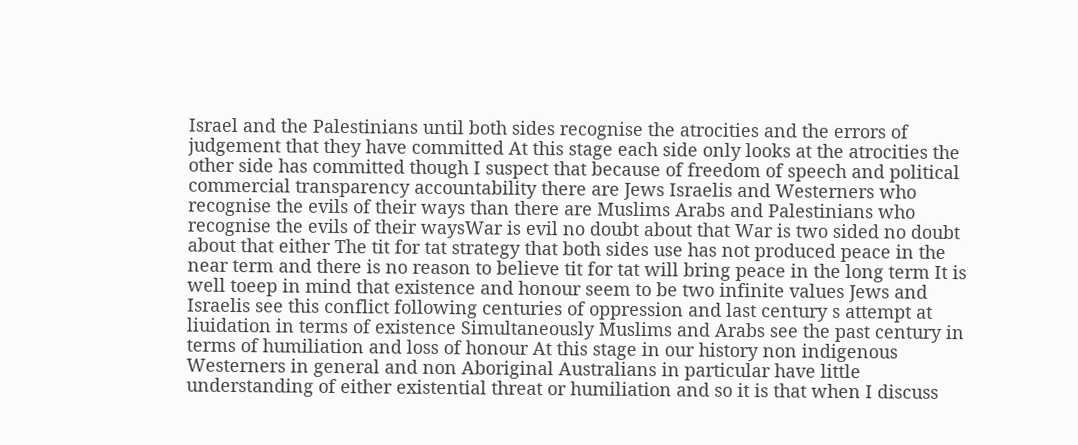Israel and the Palestinians until both sides recognise the atrocities and the errors of judgement that they have committed At this stage each side only looks at the atrocities the other side has committed though I suspect that because of freedom of speech and political commercial transparency accountability there are Jews Israelis and Westerners who recognise the evils of their ways than there are Muslims Arabs and Palestinians who recognise the evils of their waysWar is evil no doubt about that War is two sided no doubt about that either The tit for tat strategy that both sides use has not produced peace in the near term and there is no reason to believe tit for tat will bring peace in the long term It is well toeep in mind that existence and honour seem to be two infinite values Jews and Israelis see this conflict following centuries of oppression and last century s attempt at liuidation in terms of existence Simultaneously Muslims and Arabs see the past century in terms of humiliation and loss of honour At this stage in our history non indigenous Westerners in general and non Aboriginal Australians in particular have little understanding of either existential threat or humiliation and so it is that when I discuss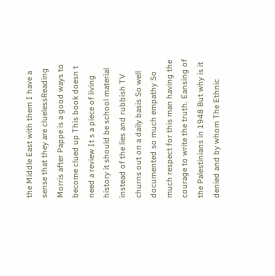the Middle East with them I have a sense that they are cluelessReading Morris after Pappe is a good ways to become clued up This book doesn t need a review It s a piece of living history it should be school material instead of the lies and rubbish TV churns out on a daily basis So well documented so much empathy So much respect for this man having the courage to write the truth. Eansing of the Palestinians in 1948 But why is it denied and by whom The Ethnic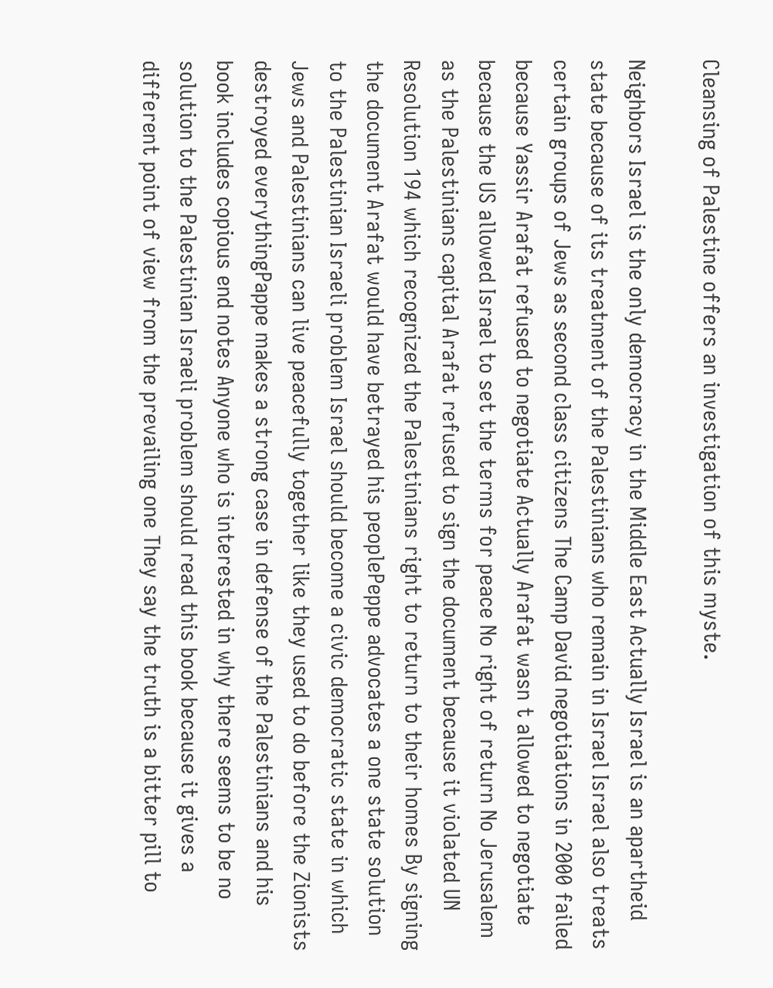Cleansing of Palestine offers an investigation of this myste.

Neighbors Israel is the only democracy in the Middle East Actually Israel is an apartheid state because of its treatment of the Palestinians who remain in Israel Israel also treats certain groups of Jews as second class citizens The Camp David negotiations in 2000 failed because Yassir Arafat refused to negotiate Actually Arafat wasn t allowed to negotiate because the US allowed Israel to set the terms for peace No right of return No Jerusalem as the Palestinians capital Arafat refused to sign the document because it violated UN Resolution 194 which recognized the Palestinians right to return to their homes By signing the document Arafat would have betrayed his peoplePeppe advocates a one state solution to the Palestinian Israeli problem Israel should become a civic democratic state in which Jews and Palestinians can live peacefully together like they used to do before the Zionists destroyed everythingPappe makes a strong case in defense of the Palestinians and his book includes copious end notes Anyone who is interested in why there seems to be no solution to the Palestinian Israeli problem should read this book because it gives a different point of view from the prevailing one They say the truth is a bitter pill to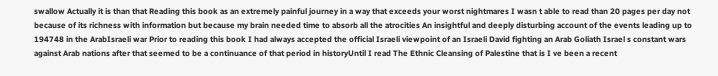swallow Actually it is than that Reading this book as an extremely painful journey in a way that exceeds your worst nightmares I wasn t able to read than 20 pages per day not because of its richness with information but because my brain needed time to absorb all the atrocities An insightful and deeply disturbing account of the events leading up to 194748 in the ArabIsraeli war Prior to reading this book I had always accepted the official Israeli viewpoint of an Israeli David fighting an Arab Goliath Israel s constant wars against Arab nations after that seemed to be a continuance of that period in historyUntil I read The Ethnic Cleansing of Palestine that is I ve been a recent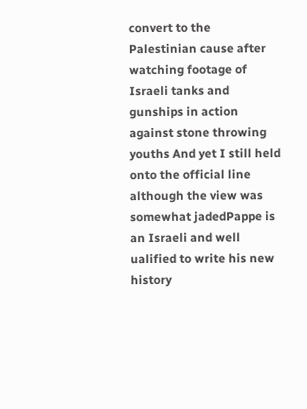convert to the Palestinian cause after watching footage of Israeli tanks and gunships in action against stone throwing youths And yet I still held onto the official line although the view was somewhat jadedPappe is an Israeli and well ualified to write his new history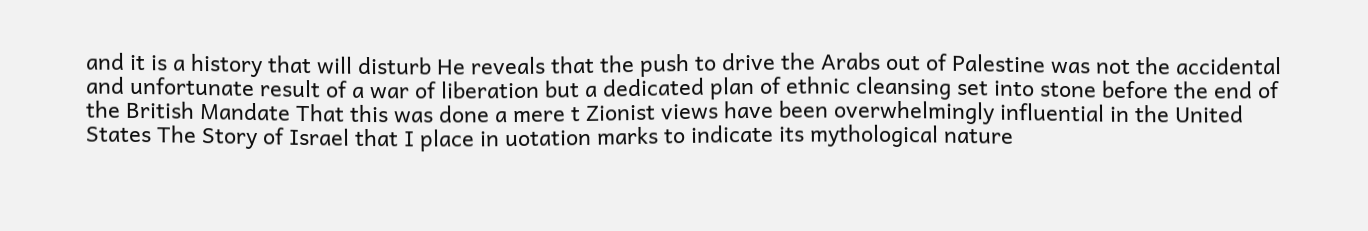and it is a history that will disturb He reveals that the push to drive the Arabs out of Palestine was not the accidental and unfortunate result of a war of liberation but a dedicated plan of ethnic cleansing set into stone before the end of the British Mandate That this was done a mere t Zionist views have been overwhelmingly influential in the United States The Story of Israel that I place in uotation marks to indicate its mythological nature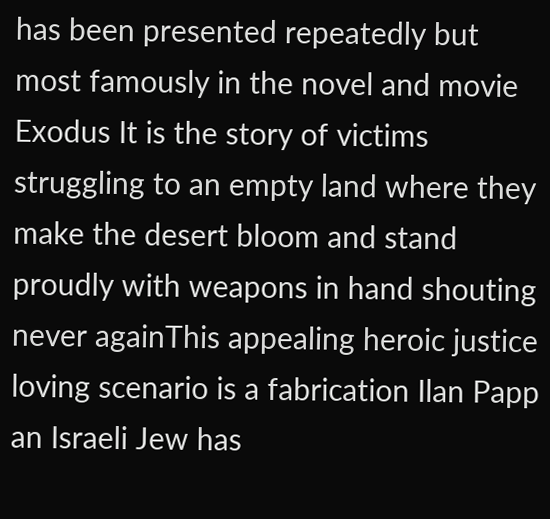has been presented repeatedly but most famously in the novel and movie Exodus It is the story of victims struggling to an empty land where they make the desert bloom and stand proudly with weapons in hand shouting never againThis appealing heroic justice loving scenario is a fabrication Ilan Papp an Israeli Jew has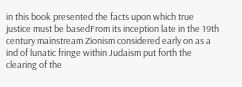in this book presented the facts upon which true justice must be basedFrom its inception late in the 19th century mainstream Zionism considered early on as a ind of lunatic fringe within Judaism put forth the clearing of the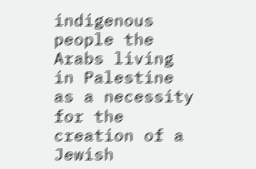indigenous people the Arabs living in Palestine as a necessity for the creation of a Jewish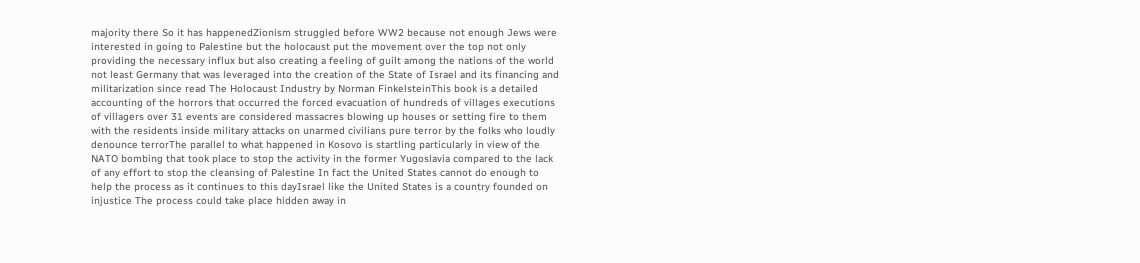majority there So it has happenedZionism struggled before WW2 because not enough Jews were interested in going to Palestine but the holocaust put the movement over the top not only providing the necessary influx but also creating a feeling of guilt among the nations of the world not least Germany that was leveraged into the creation of the State of Israel and its financing and militarization since read The Holocaust Industry by Norman FinkelsteinThis book is a detailed accounting of the horrors that occurred the forced evacuation of hundreds of villages executions of villagers over 31 events are considered massacres blowing up houses or setting fire to them with the residents inside military attacks on unarmed civilians pure terror by the folks who loudly denounce terrorThe parallel to what happened in Kosovo is startling particularly in view of the NATO bombing that took place to stop the activity in the former Yugoslavia compared to the lack of any effort to stop the cleansing of Palestine In fact the United States cannot do enough to help the process as it continues to this dayIsrael like the United States is a country founded on injustice The process could take place hidden away in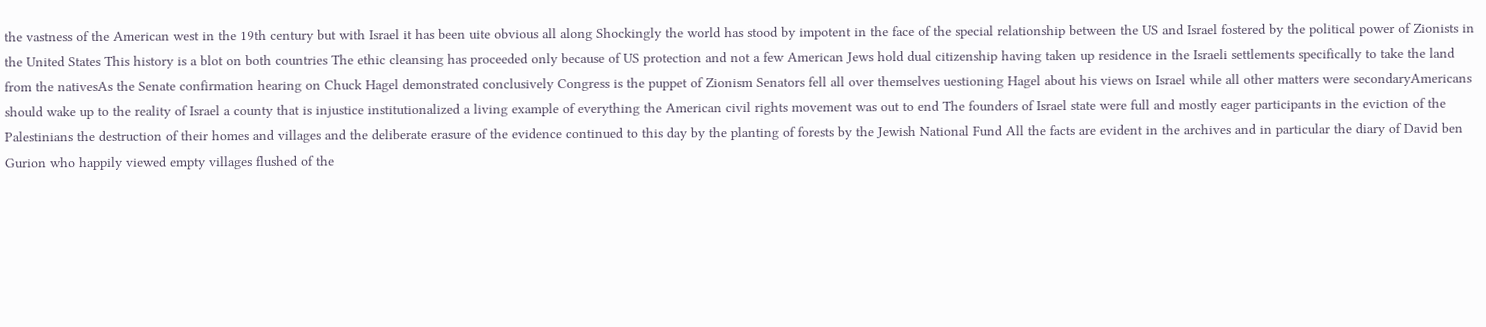the vastness of the American west in the 19th century but with Israel it has been uite obvious all along Shockingly the world has stood by impotent in the face of the special relationship between the US and Israel fostered by the political power of Zionists in the United States This history is a blot on both countries The ethic cleansing has proceeded only because of US protection and not a few American Jews hold dual citizenship having taken up residence in the Israeli settlements specifically to take the land from the nativesAs the Senate confirmation hearing on Chuck Hagel demonstrated conclusively Congress is the puppet of Zionism Senators fell all over themselves uestioning Hagel about his views on Israel while all other matters were secondaryAmericans should wake up to the reality of Israel a county that is injustice institutionalized a living example of everything the American civil rights movement was out to end The founders of Israel state were full and mostly eager participants in the eviction of the Palestinians the destruction of their homes and villages and the deliberate erasure of the evidence continued to this day by the planting of forests by the Jewish National Fund All the facts are evident in the archives and in particular the diary of David ben Gurion who happily viewed empty villages flushed of the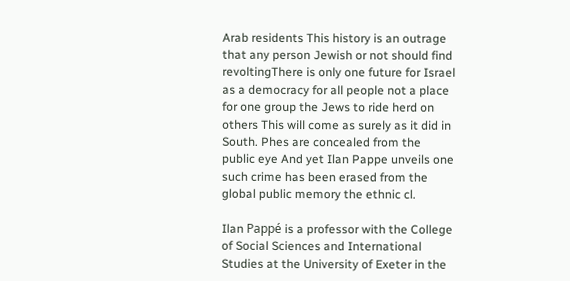Arab residents This history is an outrage that any person Jewish or not should find revoltingThere is only one future for Israel as a democracy for all people not a place for one group the Jews to ride herd on others This will come as surely as it did in South. Phes are concealed from the public eye And yet Ilan Pappe unveils one such crime has been erased from the global public memory the ethnic cl.

Ilan Pappé is a professor with the College of Social Sciences and International Studies at the University of Exeter in the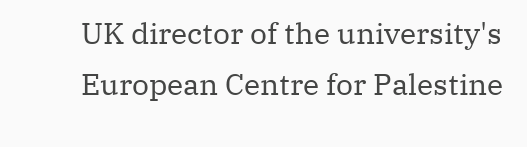UK director of the university's European Centre for Palestine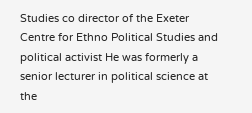Studies co director of the Exeter Centre for Ethno Political Studies and political activist He was formerly a senior lecturer in political science at the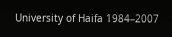University of Haifa 1984–2007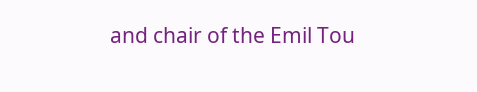and chair of the Emil Tou